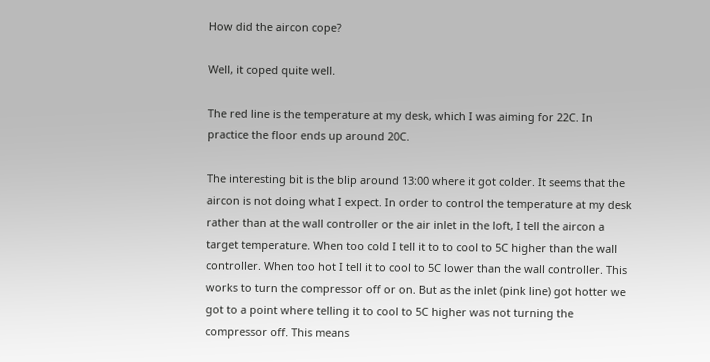How did the aircon cope?

Well, it coped quite well.

The red line is the temperature at my desk, which I was aiming for 22C. In practice the floor ends up around 20C.

The interesting bit is the blip around 13:00 where it got colder. It seems that the aircon is not doing what I expect. In order to control the temperature at my desk rather than at the wall controller or the air inlet in the loft, I tell the aircon a target temperature. When too cold I tell it to to cool to 5C higher than the wall controller. When too hot I tell it to cool to 5C lower than the wall controller. This works to turn the compressor off or on. But as the inlet (pink line) got hotter we got to a point where telling it to cool to 5C higher was not turning the compressor off. This means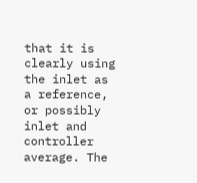that it is clearly using the inlet as a reference, or possibly inlet and controller average. The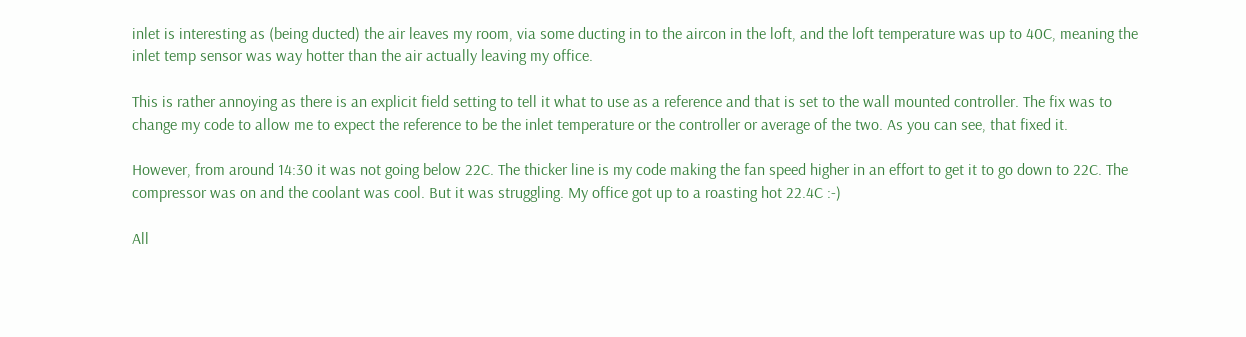inlet is interesting as (being ducted) the air leaves my room, via some ducting in to the aircon in the loft, and the loft temperature was up to 40C, meaning the inlet temp sensor was way hotter than the air actually leaving my office.

This is rather annoying as there is an explicit field setting to tell it what to use as a reference and that is set to the wall mounted controller. The fix was to change my code to allow me to expect the reference to be the inlet temperature or the controller or average of the two. As you can see, that fixed it.

However, from around 14:30 it was not going below 22C. The thicker line is my code making the fan speed higher in an effort to get it to go down to 22C. The compressor was on and the coolant was cool. But it was struggling. My office got up to a roasting hot 22.4C :-)

All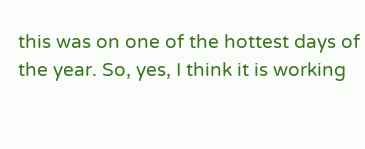this was on one of the hottest days of the year. So, yes, I think it is working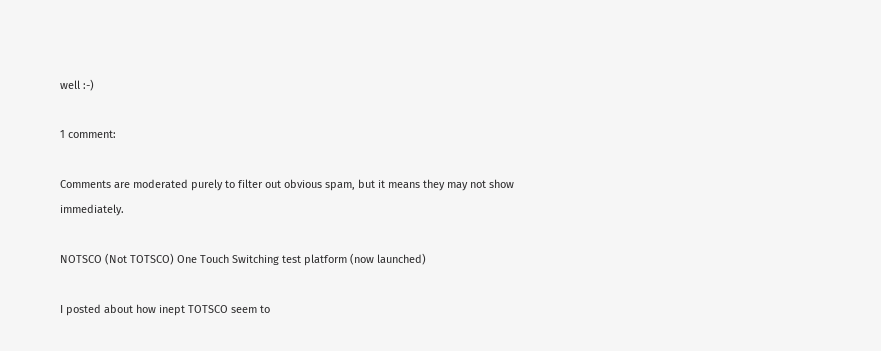well :-)

1 comment:

Comments are moderated purely to filter out obvious spam, but it means they may not show immediately.

NOTSCO (Not TOTSCO) One Touch Switching test platform (now launched)

I posted about how inept TOTSCO seem to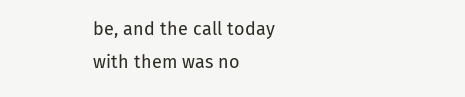be, and the call today with them was no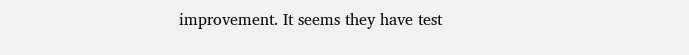improvement. It seems they have test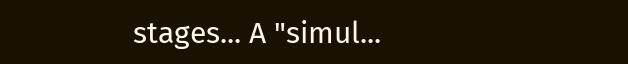stages... A "simul...